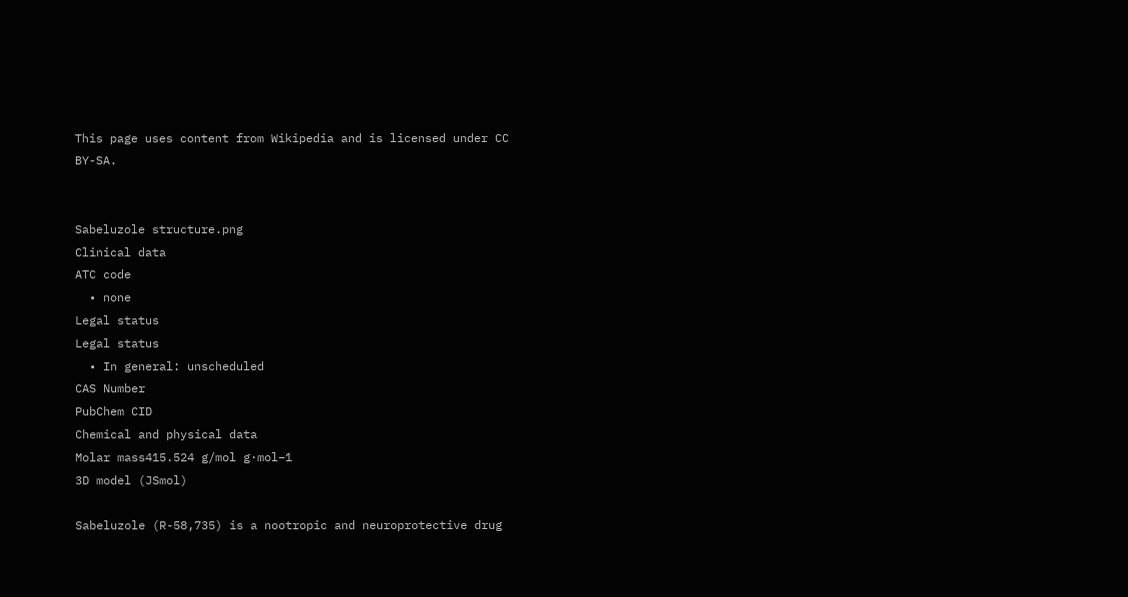This page uses content from Wikipedia and is licensed under CC BY-SA.


Sabeluzole structure.png
Clinical data
ATC code
  • none
Legal status
Legal status
  • In general: unscheduled
CAS Number
PubChem CID
Chemical and physical data
Molar mass415.524 g/mol g·mol−1
3D model (JSmol)

Sabeluzole (R-58,735) is a nootropic and neuroprotective drug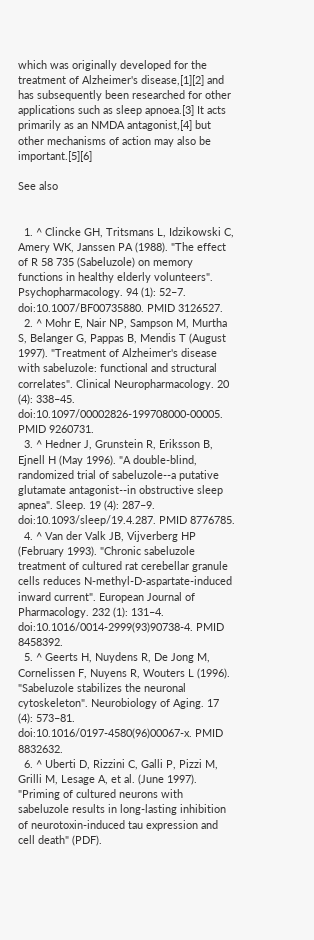which was originally developed for the treatment of Alzheimer's disease,[1][2] and has subsequently been researched for other applications such as sleep apnoea.[3] It acts primarily as an NMDA antagonist,[4] but other mechanisms of action may also be important.[5][6]

See also


  1. ^ Clincke GH, Tritsmans L, Idzikowski C, Amery WK, Janssen PA (1988). "The effect of R 58 735 (Sabeluzole) on memory functions in healthy elderly volunteers". Psychopharmacology. 94 (1): 52–7. doi:10.1007/BF00735880. PMID 3126527.
  2. ^ Mohr E, Nair NP, Sampson M, Murtha S, Belanger G, Pappas B, Mendis T (August 1997). "Treatment of Alzheimer's disease with sabeluzole: functional and structural correlates". Clinical Neuropharmacology. 20 (4): 338–45. doi:10.1097/00002826-199708000-00005. PMID 9260731.
  3. ^ Hedner J, Grunstein R, Eriksson B, Ejnell H (May 1996). "A double-blind, randomized trial of sabeluzole--a putative glutamate antagonist--in obstructive sleep apnea". Sleep. 19 (4): 287–9. doi:10.1093/sleep/19.4.287. PMID 8776785.
  4. ^ Van der Valk JB, Vijverberg HP (February 1993). "Chronic sabeluzole treatment of cultured rat cerebellar granule cells reduces N-methyl-D-aspartate-induced inward current". European Journal of Pharmacology. 232 (1): 131–4. doi:10.1016/0014-2999(93)90738-4. PMID 8458392.
  5. ^ Geerts H, Nuydens R, De Jong M, Cornelissen F, Nuyens R, Wouters L (1996). "Sabeluzole stabilizes the neuronal cytoskeleton". Neurobiology of Aging. 17 (4): 573–81. doi:10.1016/0197-4580(96)00067-x. PMID 8832632.
  6. ^ Uberti D, Rizzini C, Galli P, Pizzi M, Grilli M, Lesage A, et al. (June 1997). "Priming of cultured neurons with sabeluzole results in long-lasting inhibition of neurotoxin-induced tau expression and cell death" (PDF).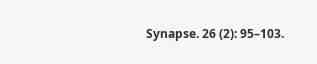Synapse. 26 (2): 95–103.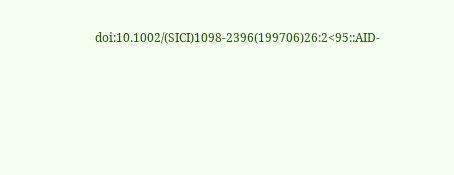doi:10.1002/(SICI)1098-2396(199706)26:2<95::AID-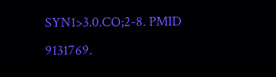SYN1>3.0.CO;2-8. PMID 9131769.